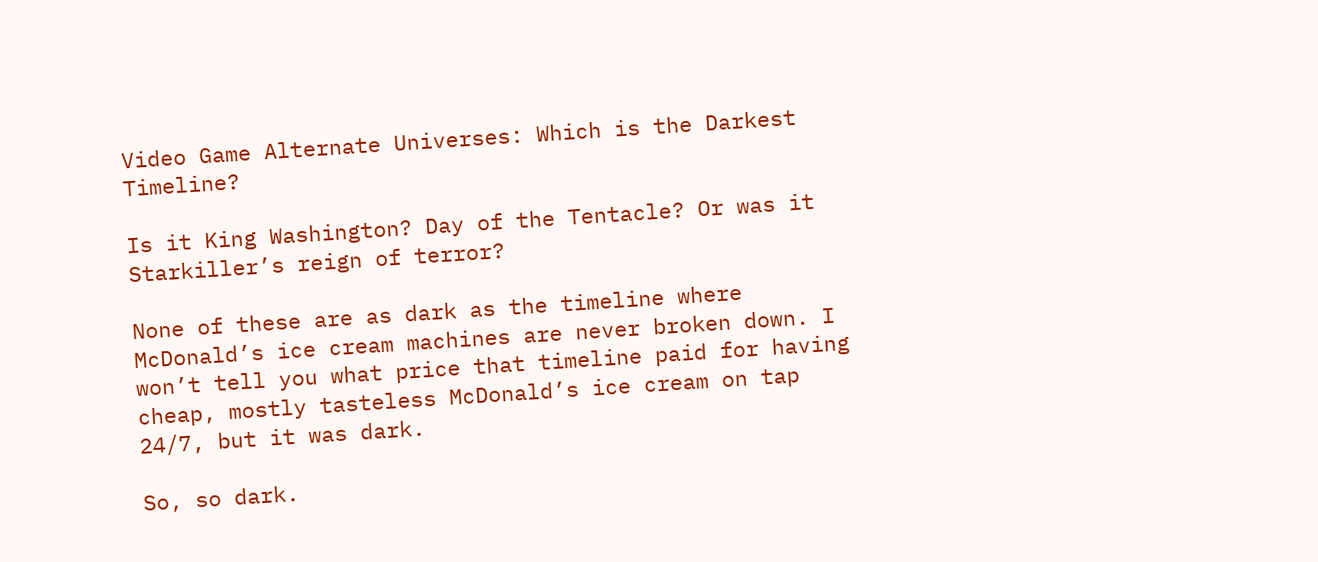Video Game Alternate Universes: Which is the Darkest Timeline?

Is it King Washington? Day of the Tentacle? Or was it Starkiller’s reign of terror?

None of these are as dark as the timeline where McDonald’s ice cream machines are never broken down. I won’t tell you what price that timeline paid for having cheap, mostly tasteless McDonald’s ice cream on tap 24/7, but it was dark.

So, so dark.